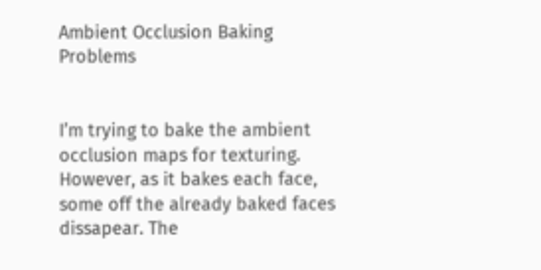Ambient Occlusion Baking Problems


I’m trying to bake the ambient occlusion maps for texturing. However, as it bakes each face, some off the already baked faces dissapear. The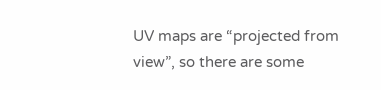UV maps are “projected from view”, so there are some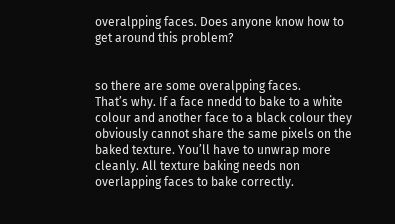overalpping faces. Does anyone know how to get around this problem?


so there are some overalpping faces.
That’s why. If a face nnedd to bake to a white colour and another face to a black colour they obviously cannot share the same pixels on the baked texture. You’ll have to unwrap more cleanly. All texture baking needs non overlapping faces to bake correctly.